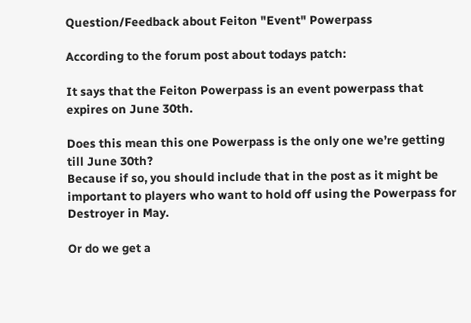Question/Feedback about Feiton "Event" Powerpass

According to the forum post about todays patch:

It says that the Feiton Powerpass is an event powerpass that expires on June 30th.

Does this mean this one Powerpass is the only one we’re getting till June 30th?
Because if so, you should include that in the post as it might be important to players who want to hold off using the Powerpass for Destroyer in May.

Or do we get a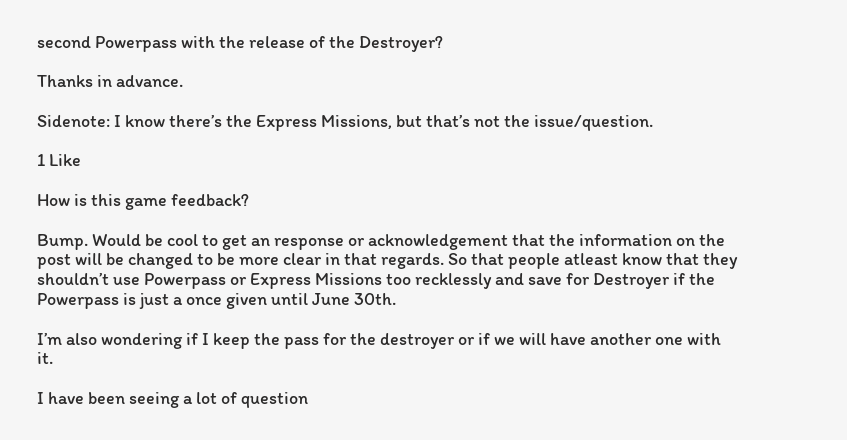second Powerpass with the release of the Destroyer?

Thanks in advance.

Sidenote: I know there’s the Express Missions, but that’s not the issue/question.

1 Like

How is this game feedback?

Bump. Would be cool to get an response or acknowledgement that the information on the post will be changed to be more clear in that regards. So that people atleast know that they shouldn’t use Powerpass or Express Missions too recklessly and save for Destroyer if the Powerpass is just a once given until June 30th.

I’m also wondering if I keep the pass for the destroyer or if we will have another one with it.

I have been seeing a lot of question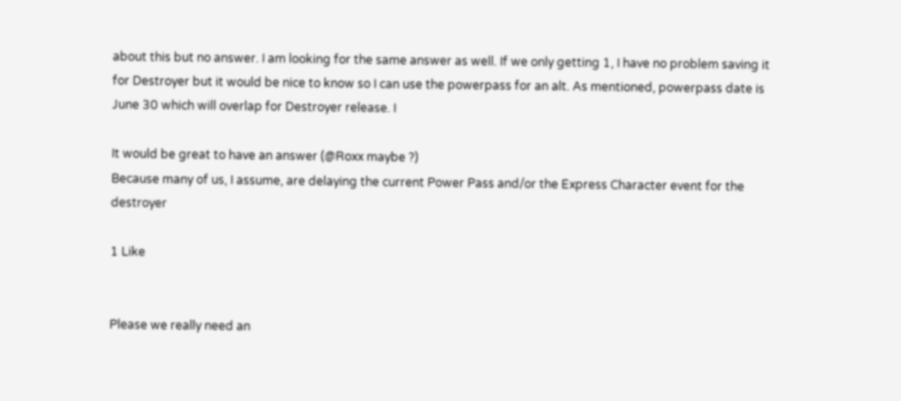about this but no answer. I am looking for the same answer as well. If we only getting 1, I have no problem saving it for Destroyer but it would be nice to know so I can use the powerpass for an alt. As mentioned, powerpass date is June 30 which will overlap for Destroyer release. I

It would be great to have an answer (@Roxx maybe ?)
Because many of us, I assume, are delaying the current Power Pass and/or the Express Character event for the destroyer

1 Like


Please we really need an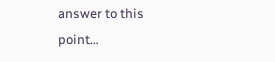answer to this point…